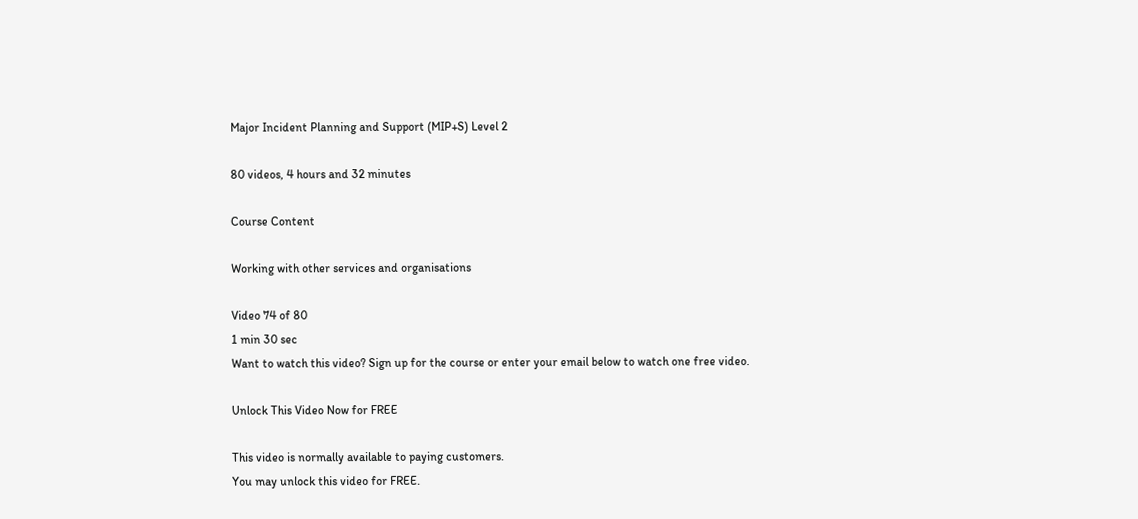Major Incident Planning and Support (MIP+S) Level 2

80 videos, 4 hours and 32 minutes

Course Content

Working with other services and organisations

Video 74 of 80
1 min 30 sec
Want to watch this video? Sign up for the course or enter your email below to watch one free video.

Unlock This Video Now for FREE

This video is normally available to paying customers.
You may unlock this video for FREE.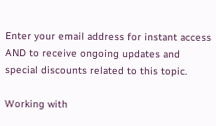Enter your email address for instant access AND to receive ongoing updates and special discounts related to this topic.

Working with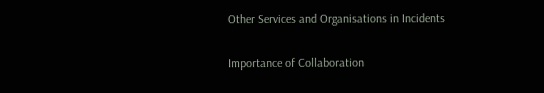Other Services and Organisations in Incidents

Importance of Collaboration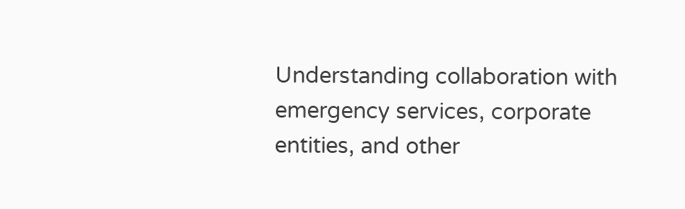Understanding collaboration with emergency services, corporate entities, and other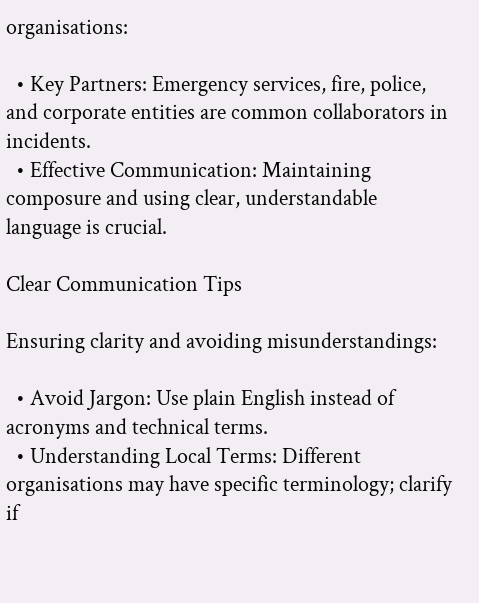organisations:

  • Key Partners: Emergency services, fire, police, and corporate entities are common collaborators in incidents.
  • Effective Communication: Maintaining composure and using clear, understandable language is crucial.

Clear Communication Tips

Ensuring clarity and avoiding misunderstandings:

  • Avoid Jargon: Use plain English instead of acronyms and technical terms.
  • Understanding Local Terms: Different organisations may have specific terminology; clarify if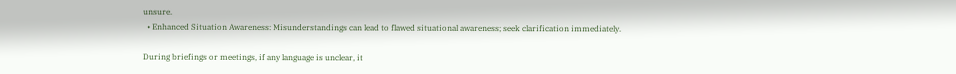unsure.
  • Enhanced Situation Awareness: Misunderstandings can lead to flawed situational awareness; seek clarification immediately.

During briefings or meetings, if any language is unclear, it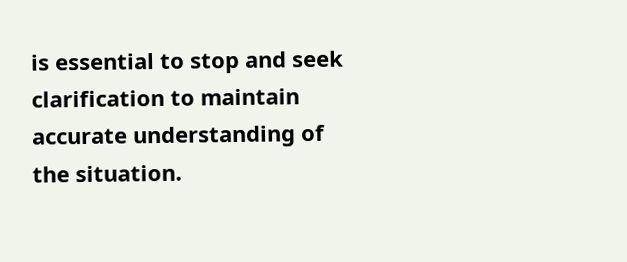is essential to stop and seek clarification to maintain accurate understanding of the situation.